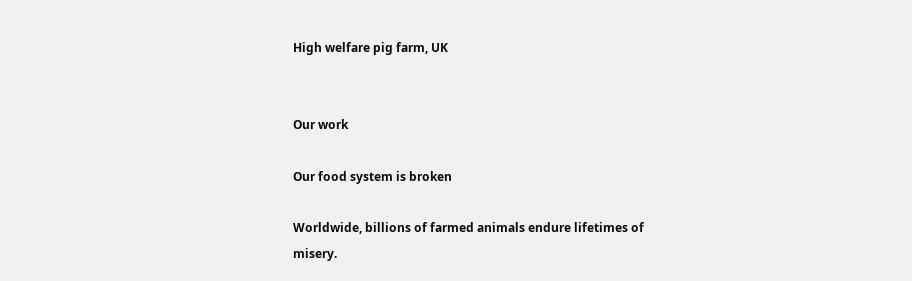High welfare pig farm, UK


Our work

Our food system is broken

Worldwide, billions of farmed animals endure lifetimes of misery.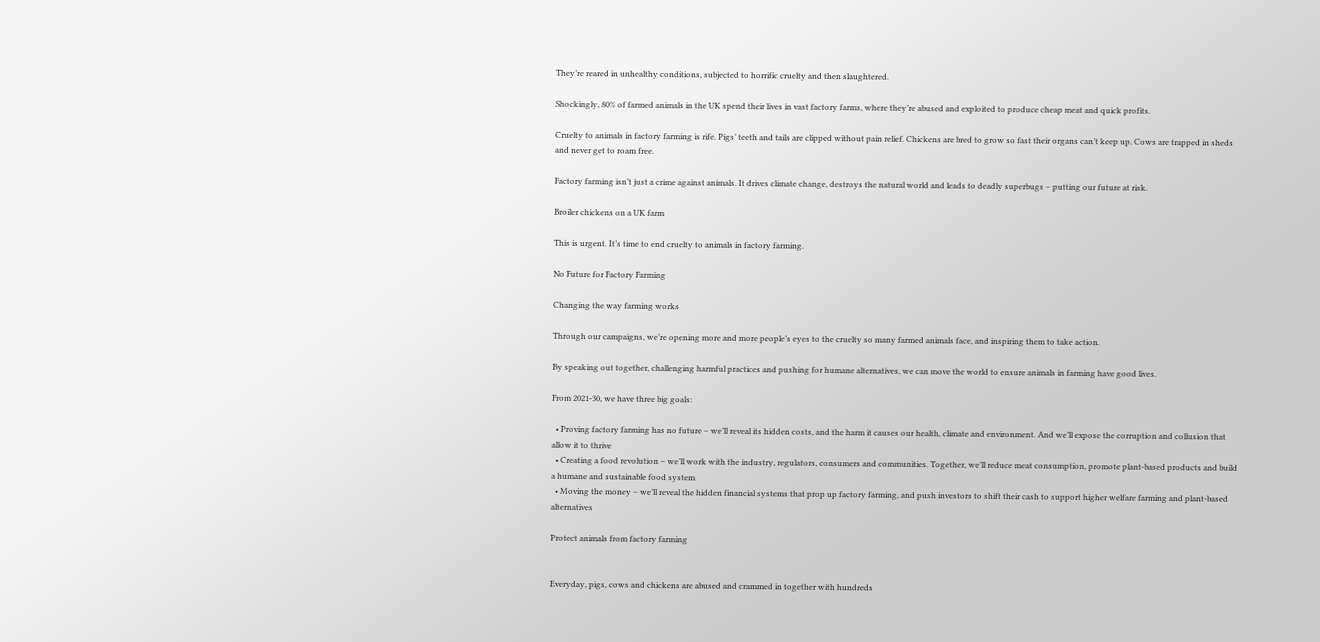They’re reared in unhealthy conditions, subjected to horrific cruelty and then slaughtered.

Shockingly, 80% of farmed animals in the UK spend their lives in vast factory farms, where they’re abused and exploited to produce cheap meat and quick profits.

Cruelty to animals in factory farming is rife. Pigs’ teeth and tails are clipped without pain relief. Chickens are bred to grow so fast their organs can’t keep up. Cows are trapped in sheds and never get to roam free.

Factory farming isn’t just a crime against animals. It drives climate change, destroys the natural world and leads to deadly superbugs – putting our future at risk.

Broiler chickens on a UK farm

This is urgent. It’s time to end cruelty to animals in factory farming.

No Future for Factory Farming

Changing the way farming works

Through our campaigns, we’re opening more and more people’s eyes to the cruelty so many farmed animals face, and inspiring them to take action.

By speaking out together, challenging harmful practices and pushing for humane alternatives, we can move the world to ensure animals in farming have good lives.

From 2021-30, we have three big goals:

  • Proving factory farming has no future – we’ll reveal its hidden costs, and the harm it causes our health, climate and environment. And we’ll expose the corruption and collusion that allow it to thrive
  • Creating a food revolution – we’ll work with the industry, regulators, consumers and communities. Together, we’ll reduce meat consumption, promote plant-based products and build a humane and sustainable food system
  • Moving the money – we’ll reveal the hidden financial systems that prop up factory farming, and push investors to shift their cash to support higher welfare farming and plant-based alternatives

Protect animals from factory farming


Everyday, pigs, cows and chickens are abused and crammed in together with hundreds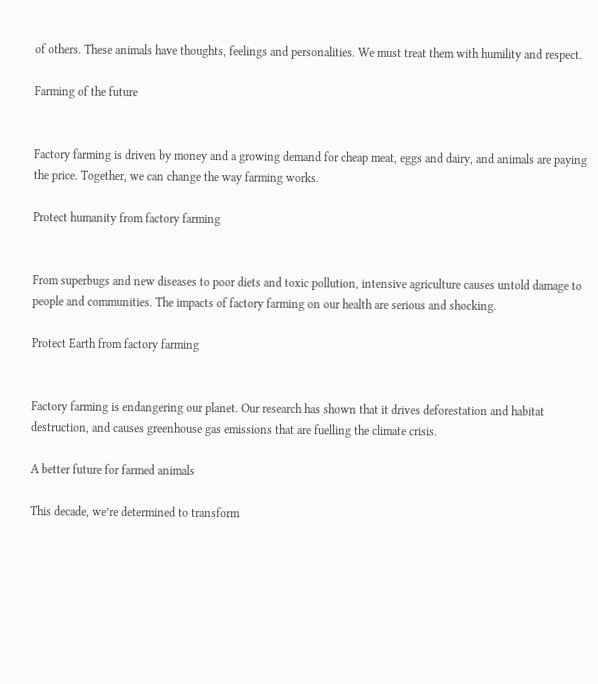of others. These animals have thoughts, feelings and personalities. We must treat them with humility and respect.

Farming of the future


Factory farming is driven by money and a growing demand for cheap meat, eggs and dairy, and animals are paying the price. Together, we can change the way farming works.

Protect humanity from factory farming


From superbugs and new diseases to poor diets and toxic pollution, intensive agriculture causes untold damage to people and communities. The impacts of factory farming on our health are serious and shocking.

Protect Earth from factory farming


Factory farming is endangering our planet. Our research has shown that it drives deforestation and habitat destruction, and causes greenhouse gas emissions that are fuelling the climate crisis.

A better future for farmed animals

This decade, we’re determined to transform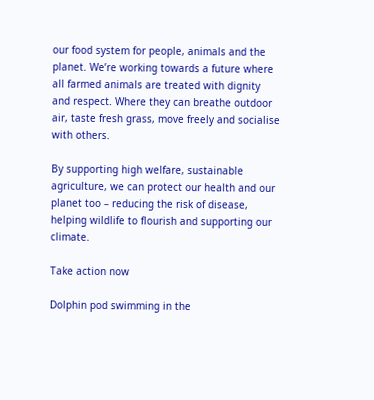our food system for people, animals and the planet. We’re working towards a future where all farmed animals are treated with dignity and respect. Where they can breathe outdoor air, taste fresh grass, move freely and socialise with others.

By supporting high welfare, sustainable agriculture, we can protect our health and our planet too – reducing the risk of disease, helping wildlife to flourish and supporting our climate.

Take action now

Dolphin pod swimming in the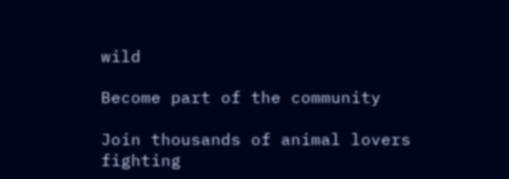wild

Become part of the community

Join thousands of animal lovers fighting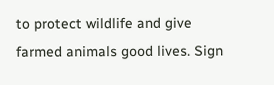to protect wildlife and give farmed animals good lives. Sign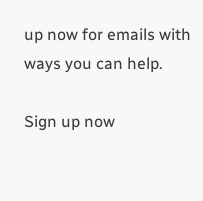up now for emails with ways you can help.

Sign up now